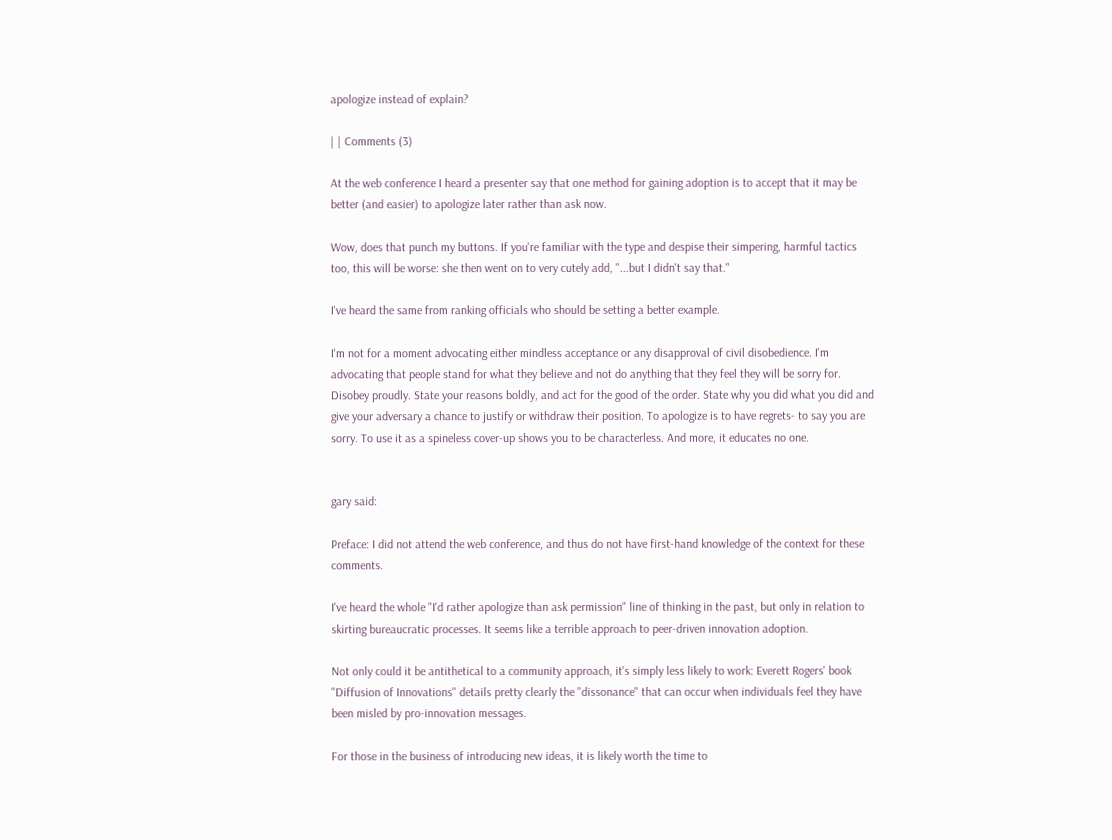apologize instead of explain?

| | Comments (3)

At the web conference I heard a presenter say that one method for gaining adoption is to accept that it may be better (and easier) to apologize later rather than ask now.

Wow, does that punch my buttons. If you're familiar with the type and despise their simpering, harmful tactics too, this will be worse: she then went on to very cutely add, "...but I didn't say that."

I've heard the same from ranking officials who should be setting a better example.

I'm not for a moment advocating either mindless acceptance or any disapproval of civil disobedience. I'm advocating that people stand for what they believe and not do anything that they feel they will be sorry for. Disobey proudly. State your reasons boldly, and act for the good of the order. State why you did what you did and give your adversary a chance to justify or withdraw their position. To apologize is to have regrets- to say you are sorry. To use it as a spineless cover-up shows you to be characterless. And more, it educates no one.


gary said:

Preface: I did not attend the web conference, and thus do not have first-hand knowledge of the context for these comments.

I've heard the whole "I'd rather apologize than ask permission" line of thinking in the past, but only in relation to skirting bureaucratic processes. It seems like a terrible approach to peer-driven innovation adoption.

Not only could it be antithetical to a community approach, it's simply less likely to work: Everett Rogers' book "Diffusion of Innovations" details pretty clearly the "dissonance" that can occur when individuals feel they have been misled by pro-innovation messages.

For those in the business of introducing new ideas, it is likely worth the time to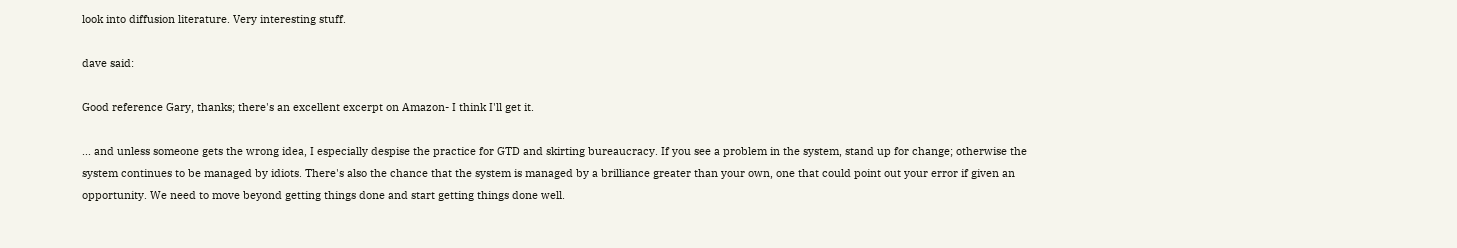look into diffusion literature. Very interesting stuff.

dave said:

Good reference Gary, thanks; there's an excellent excerpt on Amazon- I think I'll get it.

... and unless someone gets the wrong idea, I especially despise the practice for GTD and skirting bureaucracy. If you see a problem in the system, stand up for change; otherwise the system continues to be managed by idiots. There's also the chance that the system is managed by a brilliance greater than your own, one that could point out your error if given an opportunity. We need to move beyond getting things done and start getting things done well.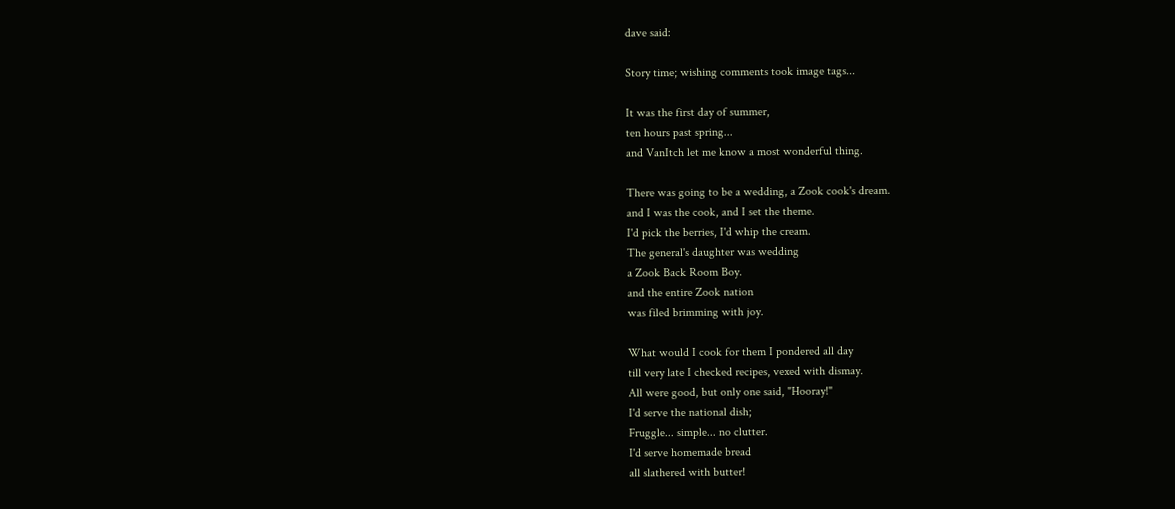dave said:

Story time; wishing comments took image tags...

It was the first day of summer,
ten hours past spring...
and VanItch let me know a most wonderful thing.

There was going to be a wedding, a Zook cook's dream.
and I was the cook, and I set the theme.
I'd pick the berries, I'd whip the cream.
The general's daughter was wedding
a Zook Back Room Boy.
and the entire Zook nation
was filed brimming with joy.

What would I cook for them I pondered all day
till very late I checked recipes, vexed with dismay.
All were good, but only one said, "Hooray!"
I'd serve the national dish;
Fruggle... simple... no clutter.
I'd serve homemade bread
all slathered with butter!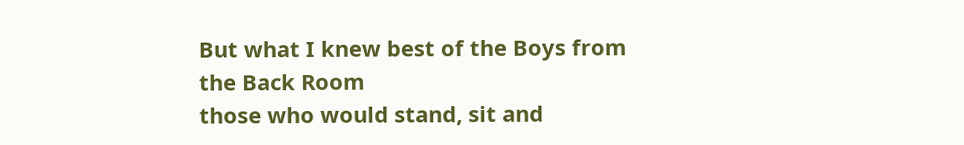But what I knew best of the Boys from the Back Room
those who would stand, sit and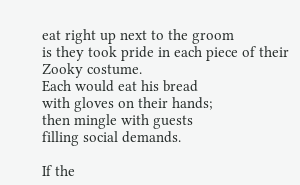eat right up next to the groom
is they took pride in each piece of their Zooky costume.
Each would eat his bread
with gloves on their hands;
then mingle with guests
filling social demands.

If the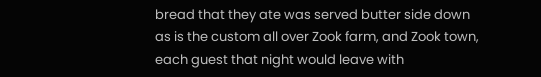bread that they ate was served butter side down
as is the custom all over Zook farm, and Zook town,
each guest that night would leave with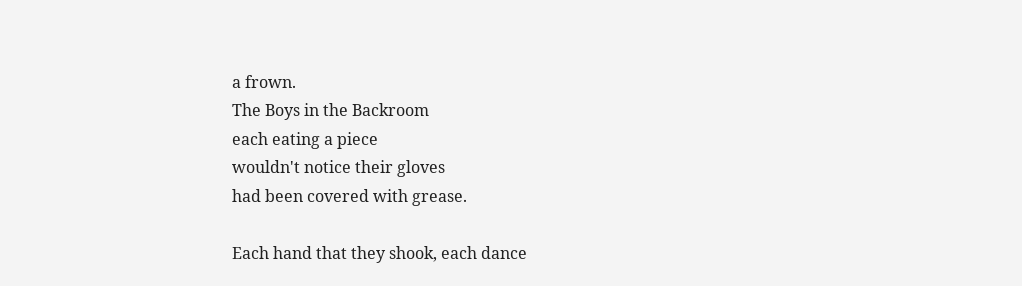a frown.
The Boys in the Backroom
each eating a piece
wouldn't notice their gloves
had been covered with grease.

Each hand that they shook, each dance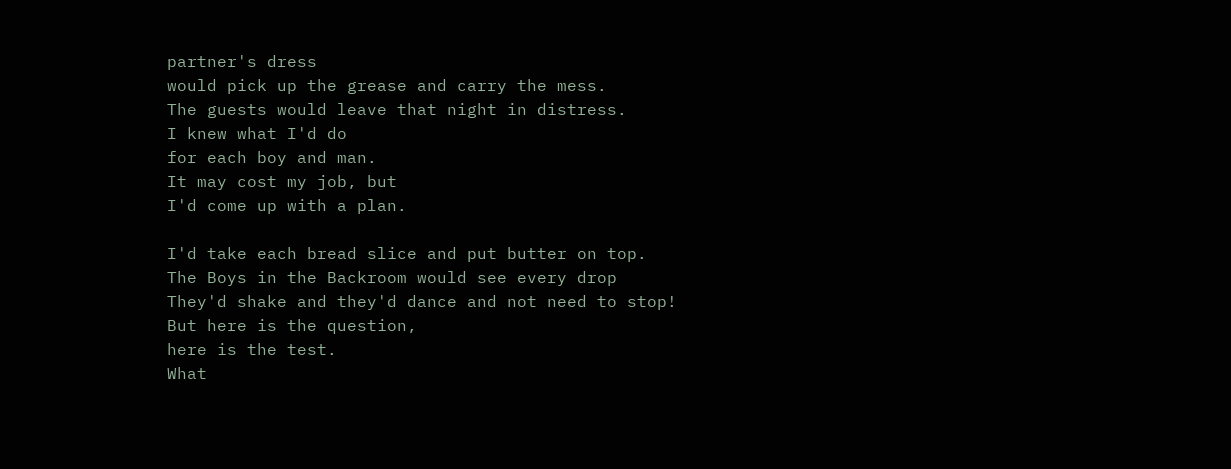partner's dress
would pick up the grease and carry the mess.
The guests would leave that night in distress.
I knew what I'd do
for each boy and man.
It may cost my job, but
I'd come up with a plan.

I'd take each bread slice and put butter on top.
The Boys in the Backroom would see every drop
They'd shake and they'd dance and not need to stop!
But here is the question,
here is the test.
What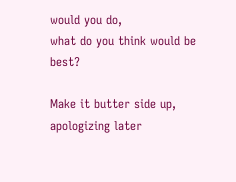would you do,
what do you think would be best?

Make it butter side up, apologizing later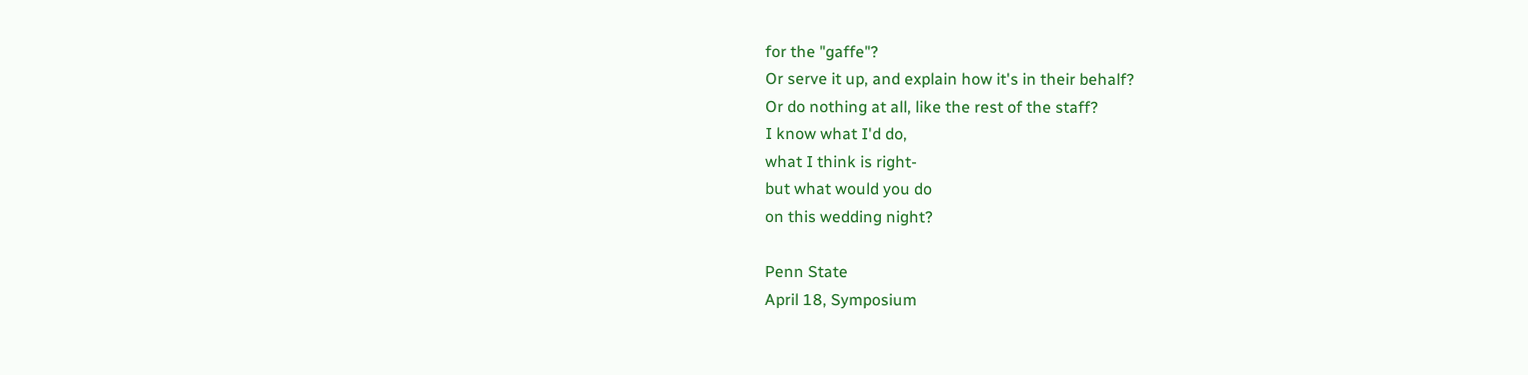for the "gaffe"?
Or serve it up, and explain how it's in their behalf?
Or do nothing at all, like the rest of the staff?
I know what I'd do,
what I think is right-
but what would you do
on this wedding night?

Penn State
April 18, Symposium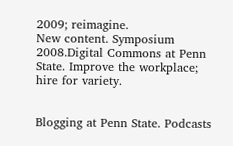2009; reimagine.
New content. Symposium 2008.Digital Commons at Penn State. Improve the workplace; hire for variety.


Blogging at Penn State. Podcasts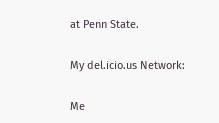at Penn State.

My del.icio.us Network:

Me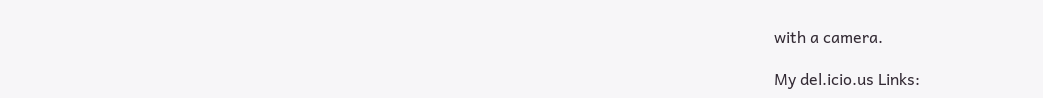with a camera.

My del.icio.us Links: